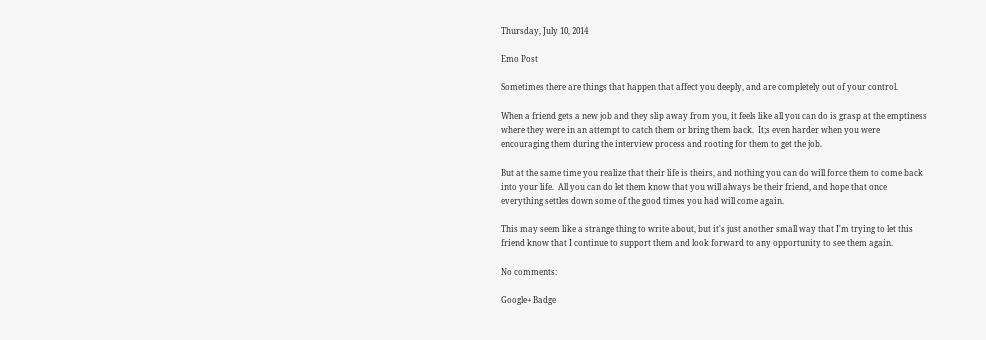Thursday, July 10, 2014

Emo Post

Sometimes there are things that happen that affect you deeply, and are completely out of your control.

When a friend gets a new job and they slip away from you, it feels like all you can do is grasp at the emptiness where they were in an attempt to catch them or bring them back.  It;s even harder when you were encouraging them during the interview process and rooting for them to get the job.

But at the same time you realize that their life is theirs, and nothing you can do will force them to come back into your life.  All you can do let them know that you will always be their friend, and hope that once everything settles down some of the good times you had will come again.

This may seem like a strange thing to write about, but it's just another small way that I'm trying to let this friend know that I continue to support them and look forward to any opportunity to see them again.

No comments:

Google+ Badge